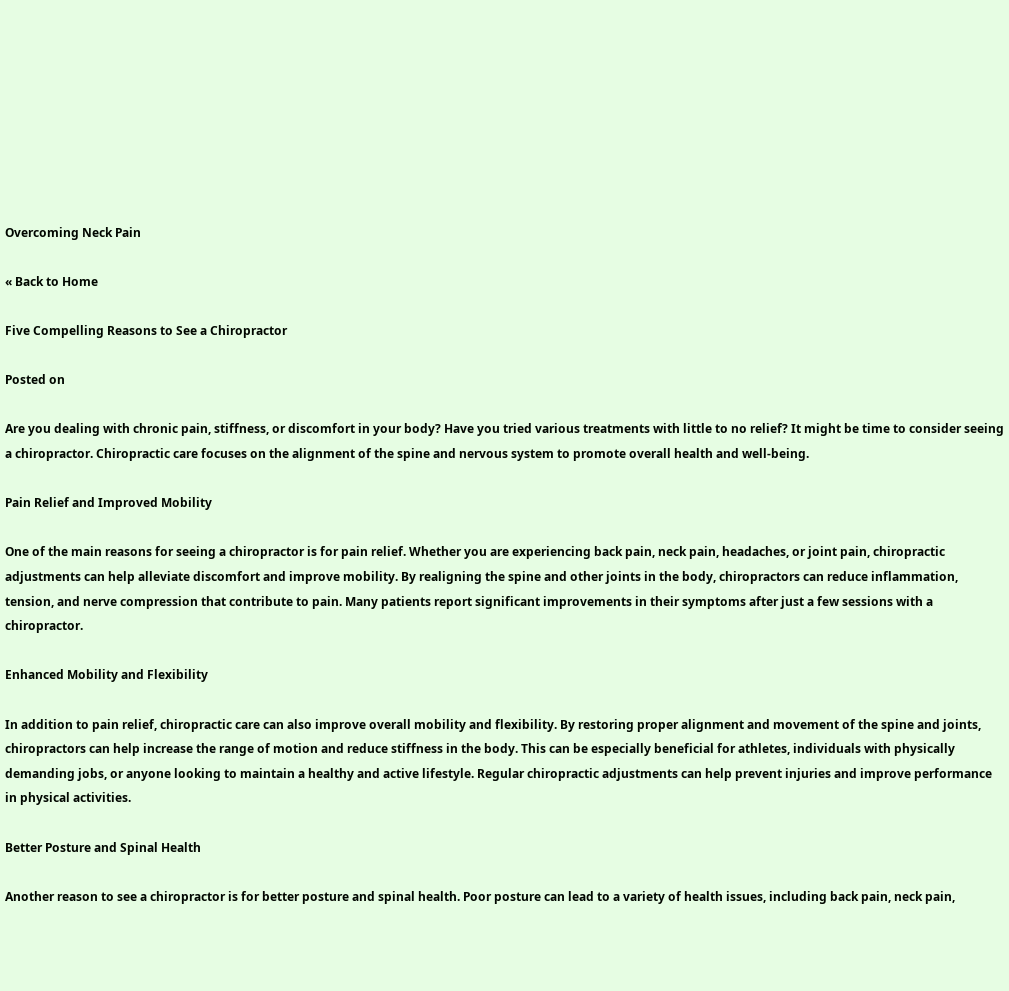Overcoming Neck Pain

« Back to Home

Five Compelling Reasons to See a Chiropractor

Posted on

Are you dealing with chronic pain, stiffness, or discomfort in your body? Have you tried various treatments with little to no relief? It might be time to consider seeing a chiropractor. Chiropractic care focuses on the alignment of the spine and nervous system to promote overall health and well-being.

Pain Relief and Improved Mobility

One of the main reasons for seeing a chiropractor is for pain relief. Whether you are experiencing back pain, neck pain, headaches, or joint pain, chiropractic adjustments can help alleviate discomfort and improve mobility. By realigning the spine and other joints in the body, chiropractors can reduce inflammation, tension, and nerve compression that contribute to pain. Many patients report significant improvements in their symptoms after just a few sessions with a chiropractor.

Enhanced Mobility and Flexibility

In addition to pain relief, chiropractic care can also improve overall mobility and flexibility. By restoring proper alignment and movement of the spine and joints, chiropractors can help increase the range of motion and reduce stiffness in the body. This can be especially beneficial for athletes, individuals with physically demanding jobs, or anyone looking to maintain a healthy and active lifestyle. Regular chiropractic adjustments can help prevent injuries and improve performance in physical activities.

Better Posture and Spinal Health

Another reason to see a chiropractor is for better posture and spinal health. Poor posture can lead to a variety of health issues, including back pain, neck pain,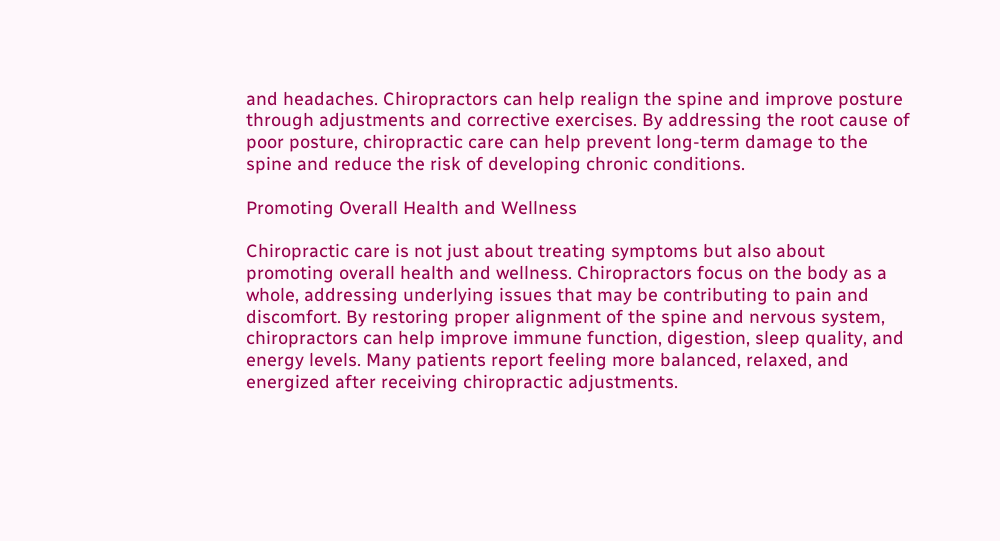and headaches. Chiropractors can help realign the spine and improve posture through adjustments and corrective exercises. By addressing the root cause of poor posture, chiropractic care can help prevent long-term damage to the spine and reduce the risk of developing chronic conditions.

Promoting Overall Health and Wellness

Chiropractic care is not just about treating symptoms but also about promoting overall health and wellness. Chiropractors focus on the body as a whole, addressing underlying issues that may be contributing to pain and discomfort. By restoring proper alignment of the spine and nervous system, chiropractors can help improve immune function, digestion, sleep quality, and energy levels. Many patients report feeling more balanced, relaxed, and energized after receiving chiropractic adjustments.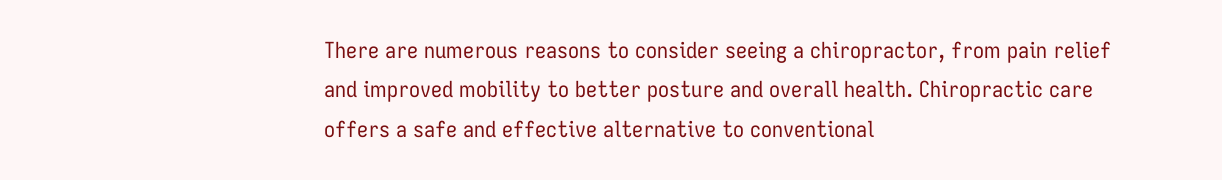There are numerous reasons to consider seeing a chiropractor, from pain relief and improved mobility to better posture and overall health. Chiropractic care offers a safe and effective alternative to conventional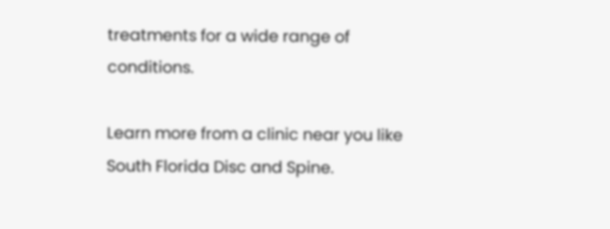treatments for a wide range of conditions.

Learn more from a clinic near you like South Florida Disc and Spine.